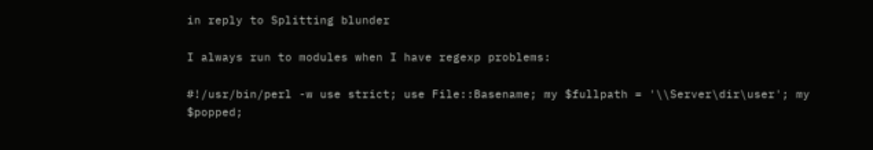in reply to Splitting blunder

I always run to modules when I have regexp problems:

#!/usr/bin/perl -w use strict; use File::Basename; my $fullpath = '\\Server\dir\user'; my $popped;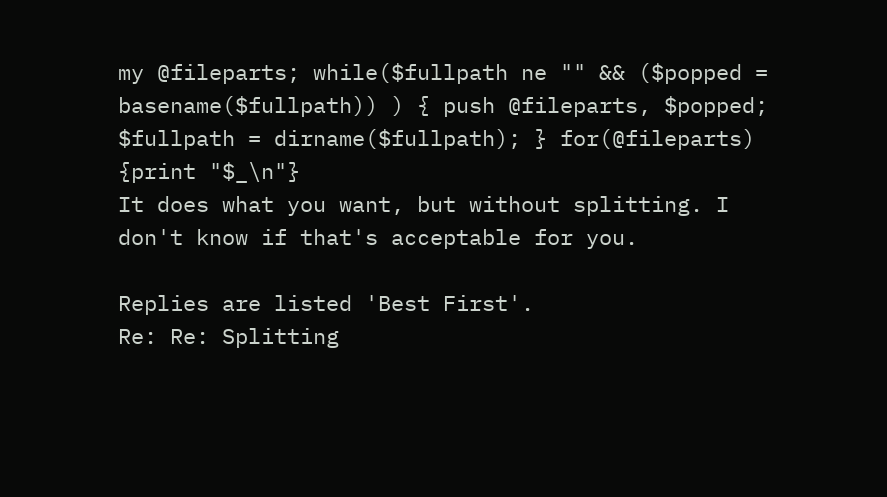my @fileparts; while($fullpath ne "" && ($popped = basename($fullpath)) ) { push @fileparts, $popped; $fullpath = dirname($fullpath); } for(@fileparts) {print "$_\n"}
It does what you want, but without splitting. I don't know if that's acceptable for you.

Replies are listed 'Best First'.
Re: Re: Splitting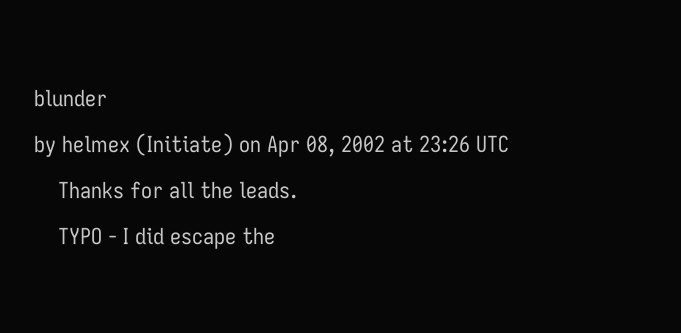blunder
by helmex (Initiate) on Apr 08, 2002 at 23:26 UTC
    Thanks for all the leads.
    TYPO - I did escape the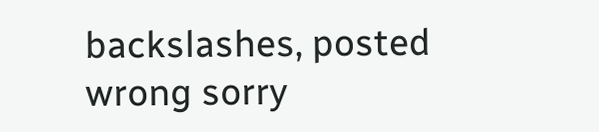backslashes, posted wrong sorry